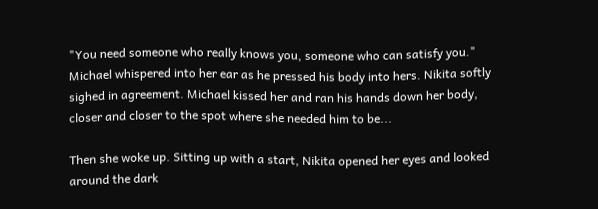"You need someone who really knows you, someone who can satisfy you." Michael whispered into her ear as he pressed his body into hers. Nikita softly sighed in agreement. Michael kissed her and ran his hands down her body, closer and closer to the spot where she needed him to be...

Then she woke up. Sitting up with a start, Nikita opened her eyes and looked around the dark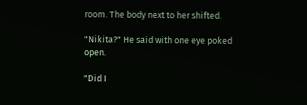room. The body next to her shifted.

"Nikita?" He said with one eye poked open.

"Did I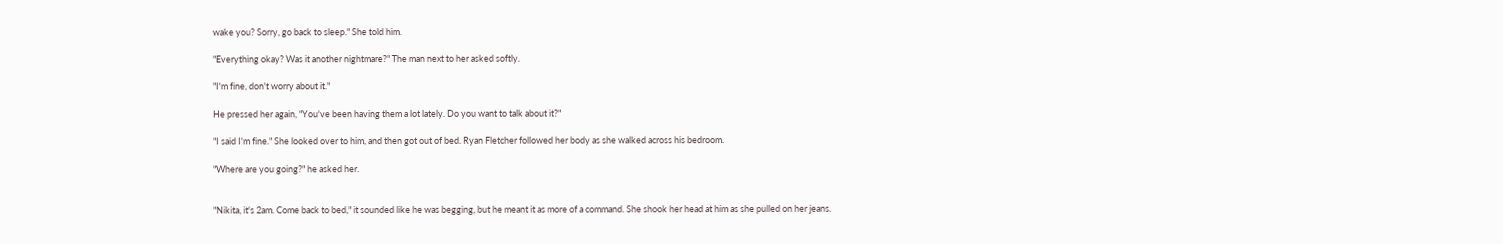wake you? Sorry, go back to sleep." She told him.

"Everything okay? Was it another nightmare?" The man next to her asked softly.

"I'm fine, don't worry about it."

He pressed her again, "You've been having them a lot lately. Do you want to talk about it?"

"I said I'm fine." She looked over to him, and then got out of bed. Ryan Fletcher followed her body as she walked across his bedroom.

"Where are you going?" he asked her.


"Nikita, it's 2am. Come back to bed," it sounded like he was begging, but he meant it as more of a command. She shook her head at him as she pulled on her jeans.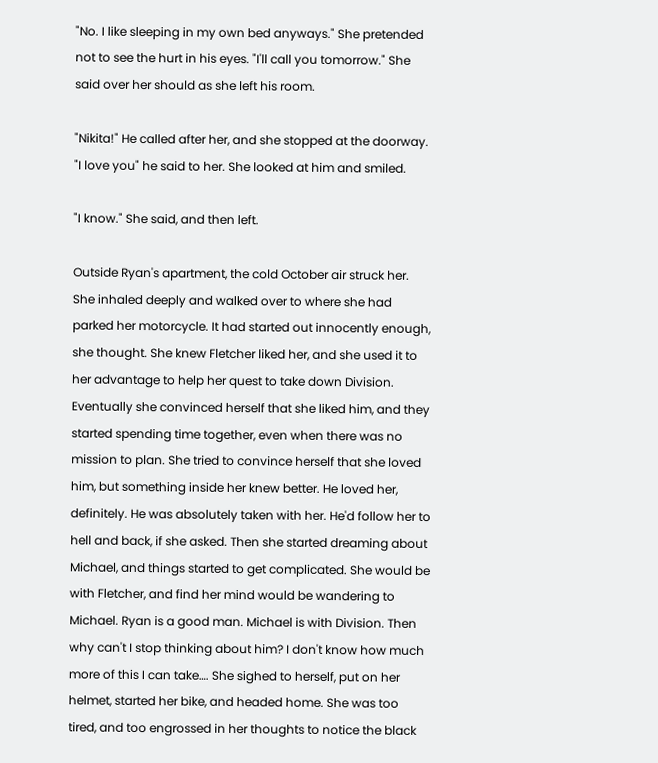"No. I like sleeping in my own bed anyways." She pretended not to see the hurt in his eyes. "I'll call you tomorrow." She said over her should as she left his room.

"Nikita!" He called after her, and she stopped at the doorway. "I love you" he said to her. She looked at him and smiled.

"I know." She said, and then left.

Outside Ryan's apartment, the cold October air struck her. She inhaled deeply and walked over to where she had parked her motorcycle. It had started out innocently enough, she thought. She knew Fletcher liked her, and she used it to her advantage to help her quest to take down Division. Eventually she convinced herself that she liked him, and they started spending time together, even when there was no mission to plan. She tried to convince herself that she loved him, but something inside her knew better. He loved her, definitely. He was absolutely taken with her. He'd follow her to hell and back, if she asked. Then she started dreaming about Michael, and things started to get complicated. She would be with Fletcher, and find her mind would be wandering to Michael. Ryan is a good man. Michael is with Division. Then why can't I stop thinking about him? I don't know how much more of this I can take…. She sighed to herself, put on her helmet, started her bike, and headed home. She was too tired, and too engrossed in her thoughts to notice the black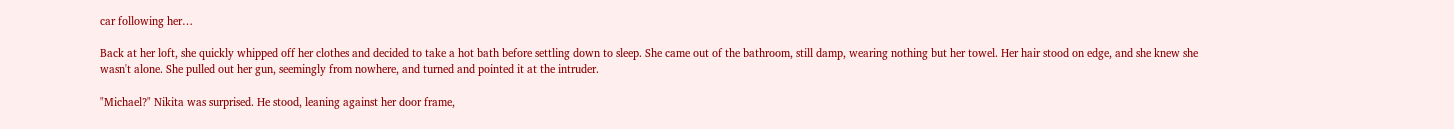car following her…

Back at her loft, she quickly whipped off her clothes and decided to take a hot bath before settling down to sleep. She came out of the bathroom, still damp, wearing nothing but her towel. Her hair stood on edge, and she knew she wasn't alone. She pulled out her gun, seemingly from nowhere, and turned and pointed it at the intruder.

"Michael?" Nikita was surprised. He stood, leaning against her door frame,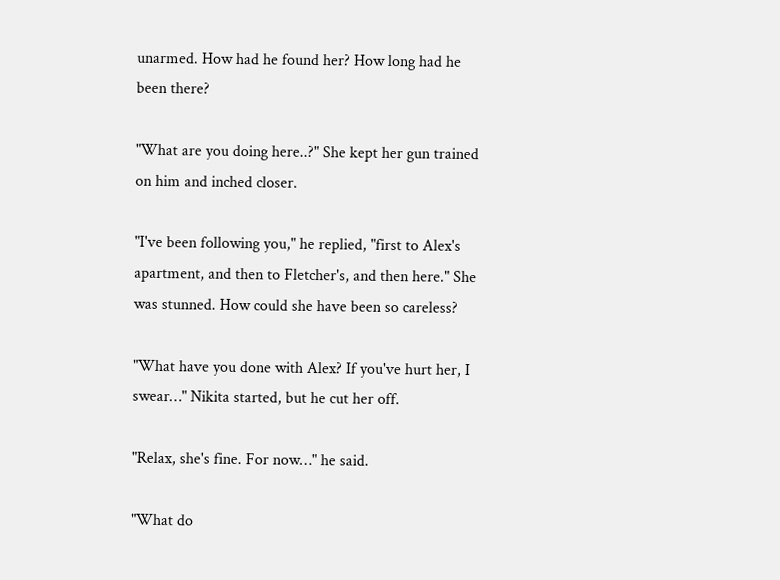unarmed. How had he found her? How long had he been there?

"What are you doing here..?" She kept her gun trained on him and inched closer.

"I've been following you," he replied, "first to Alex's apartment, and then to Fletcher's, and then here." She was stunned. How could she have been so careless?

"What have you done with Alex? If you've hurt her, I swear…" Nikita started, but he cut her off.

"Relax, she's fine. For now…" he said.

"What do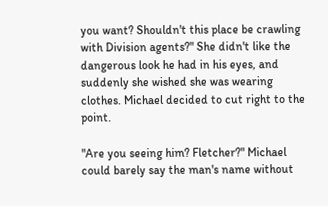you want? Shouldn't this place be crawling with Division agents?" She didn't like the dangerous look he had in his eyes, and suddenly she wished she was wearing clothes. Michael decided to cut right to the point.

"Are you seeing him? Fletcher?" Michael could barely say the man's name without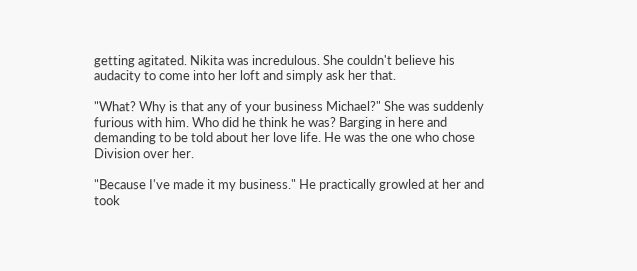getting agitated. Nikita was incredulous. She couldn't believe his audacity to come into her loft and simply ask her that.

"What? Why is that any of your business Michael?" She was suddenly furious with him. Who did he think he was? Barging in here and demanding to be told about her love life. He was the one who chose Division over her.

"Because I've made it my business." He practically growled at her and took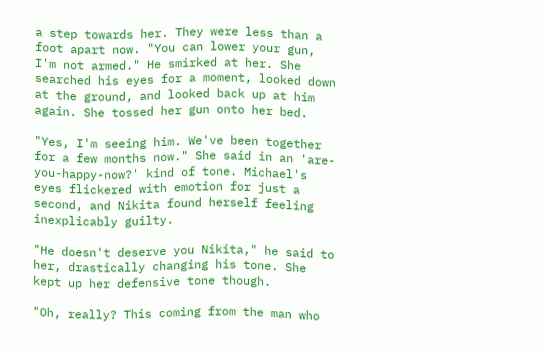a step towards her. They were less than a foot apart now. "You can lower your gun, I'm not armed." He smirked at her. She searched his eyes for a moment, looked down at the ground, and looked back up at him again. She tossed her gun onto her bed.

"Yes, I'm seeing him. We've been together for a few months now." She said in an 'are-you-happy-now?' kind of tone. Michael's eyes flickered with emotion for just a second, and Nikita found herself feeling inexplicably guilty.

"He doesn't deserve you Nikita," he said to her, drastically changing his tone. She kept up her defensive tone though.

"Oh, really? This coming from the man who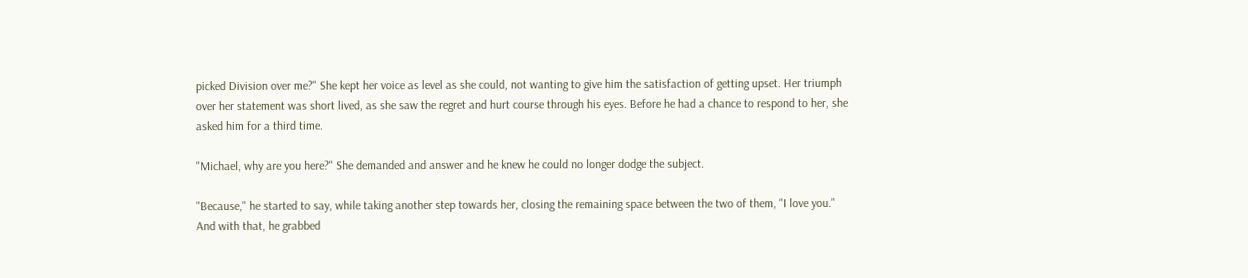picked Division over me?" She kept her voice as level as she could, not wanting to give him the satisfaction of getting upset. Her triumph over her statement was short lived, as she saw the regret and hurt course through his eyes. Before he had a chance to respond to her, she asked him for a third time.

"Michael, why are you here?" She demanded and answer and he knew he could no longer dodge the subject.

"Because," he started to say, while taking another step towards her, closing the remaining space between the two of them, "I love you." And with that, he grabbed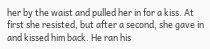her by the waist and pulled her in for a kiss. At first she resisted, but after a second, she gave in and kissed him back. He ran his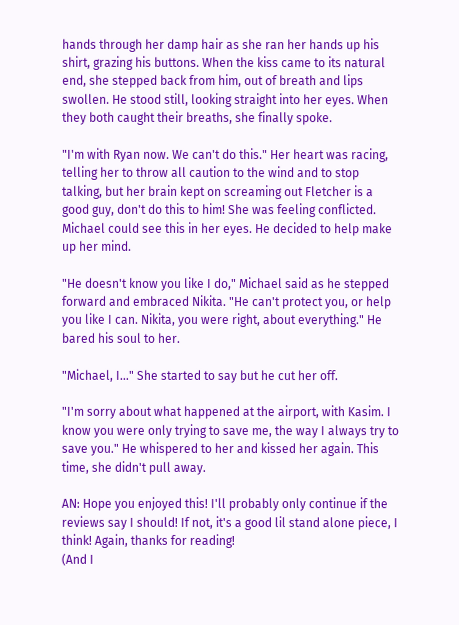hands through her damp hair as she ran her hands up his shirt, grazing his buttons. When the kiss came to its natural end, she stepped back from him, out of breath and lips swollen. He stood still, looking straight into her eyes. When they both caught their breaths, she finally spoke.

"I'm with Ryan now. We can't do this." Her heart was racing, telling her to throw all caution to the wind and to stop talking, but her brain kept on screaming out Fletcher is a good guy, don't do this to him! She was feeling conflicted. Michael could see this in her eyes. He decided to help make up her mind.

"He doesn't know you like I do," Michael said as he stepped forward and embraced Nikita. "He can't protect you, or help you like I can. Nikita, you were right, about everything." He bared his soul to her.

"Michael, I…" She started to say but he cut her off.

"I'm sorry about what happened at the airport, with Kasim. I know you were only trying to save me, the way I always try to save you." He whispered to her and kissed her again. This time, she didn't pull away.

AN: Hope you enjoyed this! I'll probably only continue if the reviews say I should! If not, it's a good lil stand alone piece, I think! Again, thanks for reading!
(And I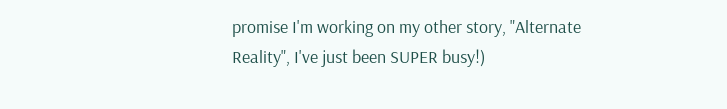promise I'm working on my other story, "Alternate Reality", I've just been SUPER busy!)